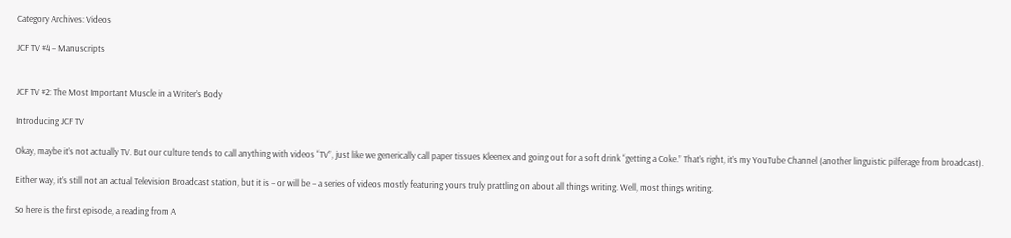Category Archives: Videos

JCF TV #4 – Manuscripts


JCF TV #2: The Most Important Muscle in a Writer’s Body

Introducing JCF TV

Okay, maybe it’s not actually TV. But our culture tends to call anything with videos “TV”, just like we generically call paper tissues Kleenex and going out for a soft drink “getting a Coke.” That’s right, it’s my YouTube Channel (another linguistic pilferage from broadcast).

Either way, it’s still not an actual Television Broadcast station, but it is – or will be – a series of videos mostly featuring yours truly prattling on about all things writing. Well, most things writing.

So here is the first episode, a reading from A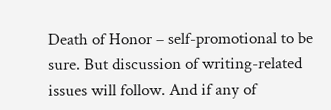Death of Honor – self-promotional to be sure. But discussion of writing-related issues will follow. And if any of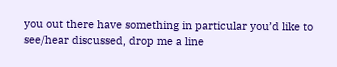you out there have something in particular you’d like to see/hear discussed, drop me a line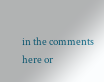in the comments here or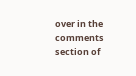over in the comments section of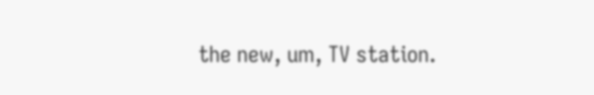the new, um, TV station.